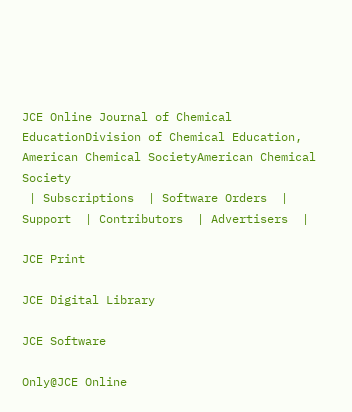JCE Online Journal of Chemical EducationDivision of Chemical Education, American Chemical SocietyAmerican Chemical Society
 | Subscriptions  | Software Orders  | Support  | Contributors  | Advertisers  |

JCE Print

JCE Digital Library

JCE Software

Only@JCE Online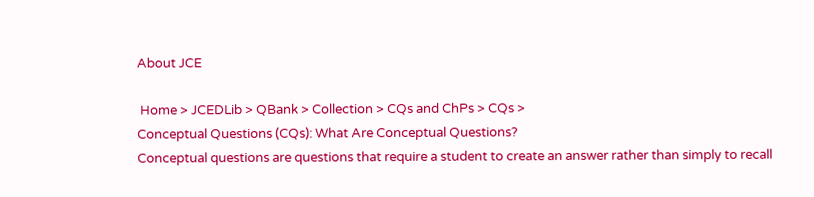About JCE

 Home > JCEDLib > QBank > Collection > CQs and ChPs > CQs >
Conceptual Questions (CQs): What Are Conceptual Questions?
Conceptual questions are questions that require a student to create an answer rather than simply to recall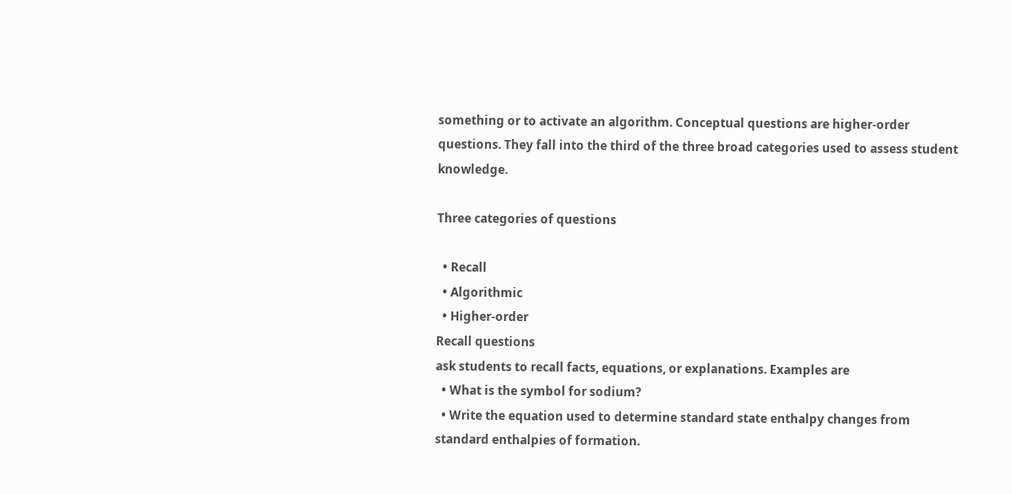something or to activate an algorithm. Conceptual questions are higher-order questions. They fall into the third of the three broad categories used to assess student knowledge.

Three categories of questions

  • Recall
  • Algorithmic
  • Higher-order
Recall questions
ask students to recall facts, equations, or explanations. Examples are
  • What is the symbol for sodium?
  • Write the equation used to determine standard state enthalpy changes from standard enthalpies of formation.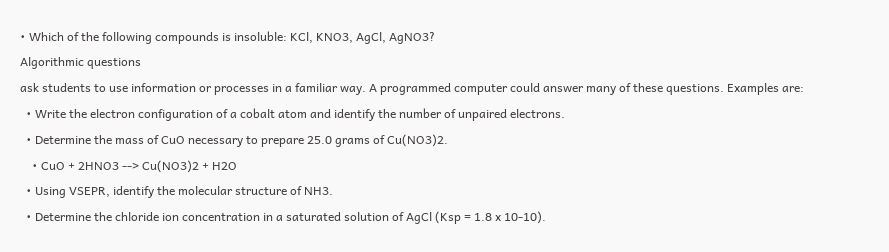• Which of the following compounds is insoluble: KCl, KNO3, AgCl, AgNO3?
Algorithmic questions
ask students to use information or processes in a familiar way. A programmed computer could answer many of these questions. Examples are:
  • Write the electron configuration of a cobalt atom and identify the number of unpaired electrons.
  • Determine the mass of CuO necessary to prepare 25.0 grams of Cu(NO3)2.
    • CuO + 2HNO3 --> Cu(NO3)2 + H2O
  • Using VSEPR, identify the molecular structure of NH3.
  • Determine the chloride ion concentration in a saturated solution of AgCl (Ksp = 1.8 x 10-10).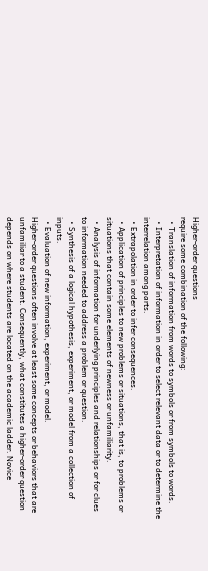Higher-order questions
require some combination of the following:
  • Translation of information from words to symbols or from symbols to words.
  • Interpretation of information in order to select relevant data or to determine the interrelation among parts.
  • Extrapolation in order to infer consequences.
  • Application of principles to new problems or situations, that is, to problems or situations that contain some elements of newness or unfamiliarity.
  • Analysis of information for underlying principles and relationships or for clues to information needed to address a problem or question.
  • Synthesis of a logical hypothesis, experiment, or model from a collection of inputs.
  • Evaluation of new information, experiment, or model.
Higher-order questions often involve at least some concepts or behaviors that are unfamiliar to a student. Consequently, what constitutes a higher-order question depends on where students are located on the academic ladder. Novice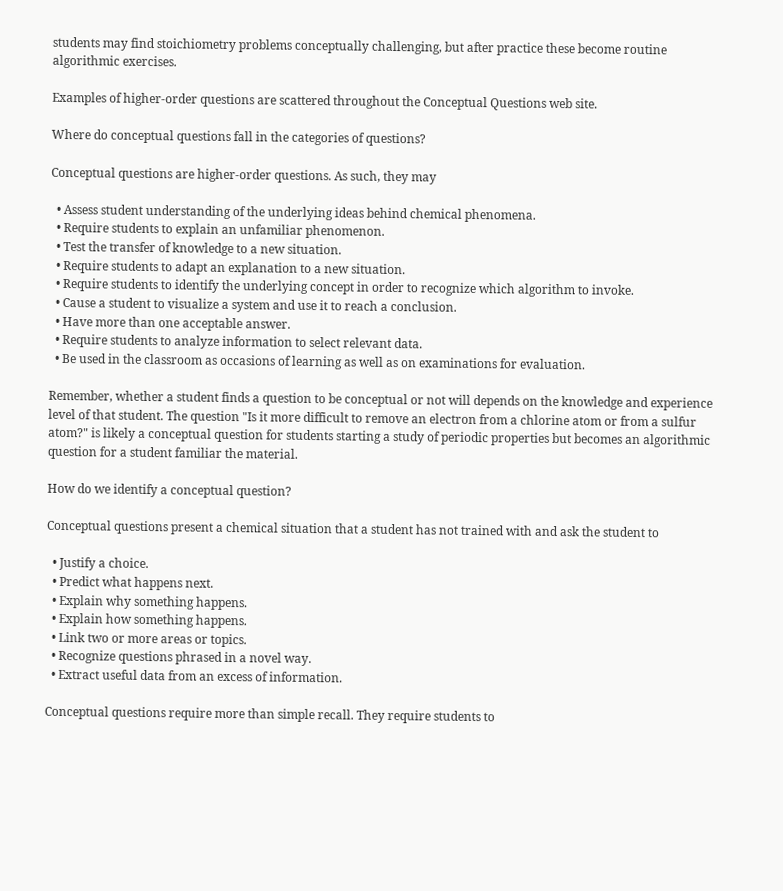students may find stoichiometry problems conceptually challenging, but after practice these become routine algorithmic exercises.

Examples of higher-order questions are scattered throughout the Conceptual Questions web site.

Where do conceptual questions fall in the categories of questions?

Conceptual questions are higher-order questions. As such, they may

  • Assess student understanding of the underlying ideas behind chemical phenomena.
  • Require students to explain an unfamiliar phenomenon.
  • Test the transfer of knowledge to a new situation.
  • Require students to adapt an explanation to a new situation.
  • Require students to identify the underlying concept in order to recognize which algorithm to invoke.
  • Cause a student to visualize a system and use it to reach a conclusion.
  • Have more than one acceptable answer.
  • Require students to analyze information to select relevant data.
  • Be used in the classroom as occasions of learning as well as on examinations for evaluation.

Remember, whether a student finds a question to be conceptual or not will depends on the knowledge and experience level of that student. The question "Is it more difficult to remove an electron from a chlorine atom or from a sulfur atom?" is likely a conceptual question for students starting a study of periodic properties but becomes an algorithmic question for a student familiar the material.

How do we identify a conceptual question?

Conceptual questions present a chemical situation that a student has not trained with and ask the student to

  • Justify a choice.
  • Predict what happens next.
  • Explain why something happens.
  • Explain how something happens.
  • Link two or more areas or topics.
  • Recognize questions phrased in a novel way.
  • Extract useful data from an excess of information.

Conceptual questions require more than simple recall. They require students to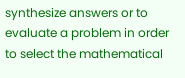synthesize answers or to evaluate a problem in order to select the mathematical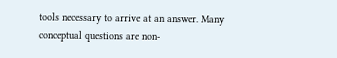tools necessary to arrive at an answer. Many conceptual questions are non-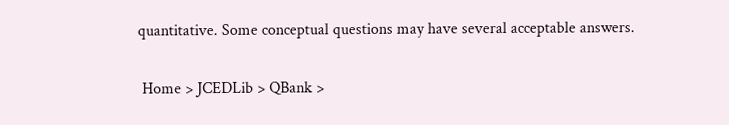quantitative. Some conceptual questions may have several acceptable answers.

 Home > JCEDLib > QBank >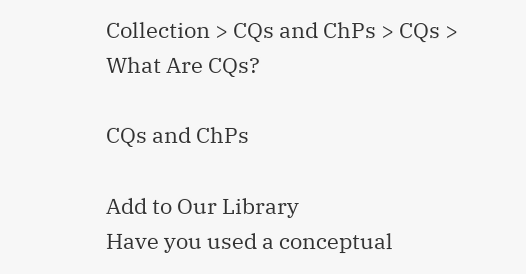Collection > CQs and ChPs > CQs > What Are CQs?

CQs and ChPs

Add to Our Library
Have you used a conceptual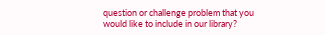question or challenge problem that you would like to include in our library?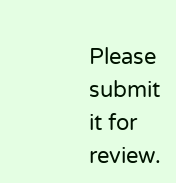Please submit it for review.